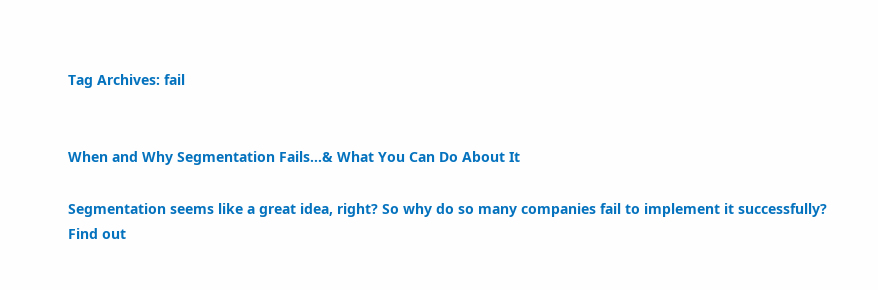Tag Archives: fail


When and Why Segmentation Fails…& What You Can Do About It

Segmentation seems like a great idea, right? So why do so many companies fail to implement it successfully? Find out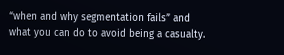“when and why segmentation fails” and what you can do to avoid being a casualty.